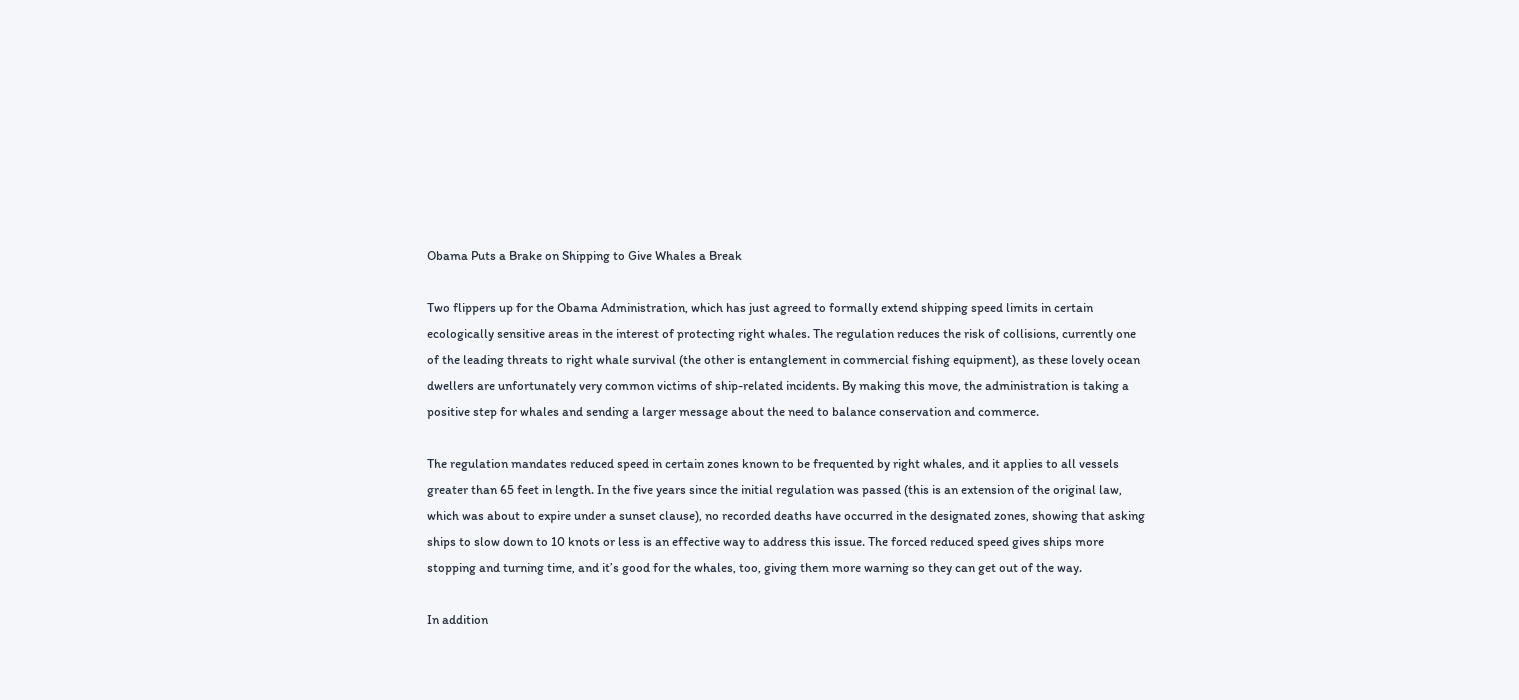Obama Puts a Brake on Shipping to Give Whales a Break

Two flippers up for the Obama Administration, which has just agreed to formally extend shipping speed limits in certain ecologically sensitive areas in the interest of protecting right whales. The regulation reduces the risk of collisions, currently one of the leading threats to right whale survival (the other is entanglement in commercial fishing equipment), as these lovely ocean dwellers are unfortunately very common victims of ship-related incidents. By making this move, the administration is taking a positive step for whales and sending a larger message about the need to balance conservation and commerce.

The regulation mandates reduced speed in certain zones known to be frequented by right whales, and it applies to all vessels greater than 65 feet in length. In the five years since the initial regulation was passed (this is an extension of the original law, which was about to expire under a sunset clause), no recorded deaths have occurred in the designated zones, showing that asking ships to slow down to 10 knots or less is an effective way to address this issue. The forced reduced speed gives ships more stopping and turning time, and it’s good for the whales, too, giving them more warning so they can get out of the way.

In addition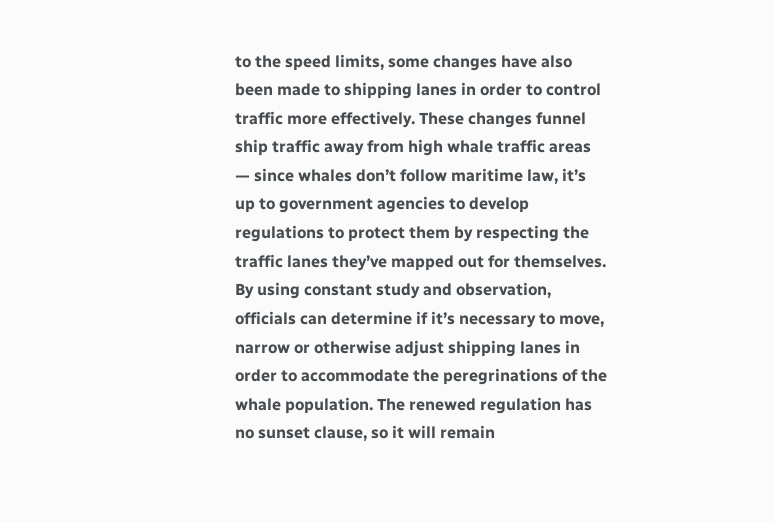to the speed limits, some changes have also been made to shipping lanes in order to control traffic more effectively. These changes funnel ship traffic away from high whale traffic areas — since whales don’t follow maritime law, it’s up to government agencies to develop regulations to protect them by respecting the traffic lanes they’ve mapped out for themselves. By using constant study and observation, officials can determine if it’s necessary to move, narrow or otherwise adjust shipping lanes in order to accommodate the peregrinations of the whale population. The renewed regulation has no sunset clause, so it will remain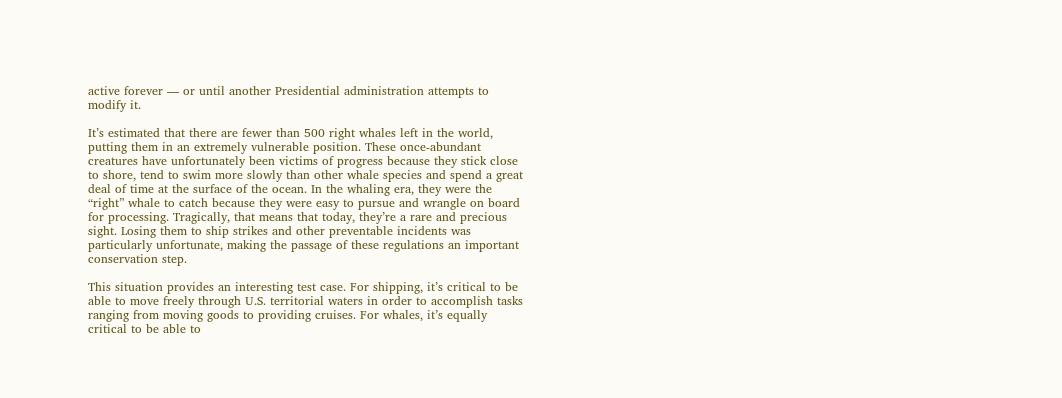active forever — or until another Presidential administration attempts to modify it.

It’s estimated that there are fewer than 500 right whales left in the world, putting them in an extremely vulnerable position. These once-abundant creatures have unfortunately been victims of progress because they stick close to shore, tend to swim more slowly than other whale species and spend a great deal of time at the surface of the ocean. In the whaling era, they were the “right” whale to catch because they were easy to pursue and wrangle on board for processing. Tragically, that means that today, they’re a rare and precious sight. Losing them to ship strikes and other preventable incidents was particularly unfortunate, making the passage of these regulations an important conservation step.

This situation provides an interesting test case. For shipping, it’s critical to be able to move freely through U.S. territorial waters in order to accomplish tasks ranging from moving goods to providing cruises. For whales, it’s equally critical to be able to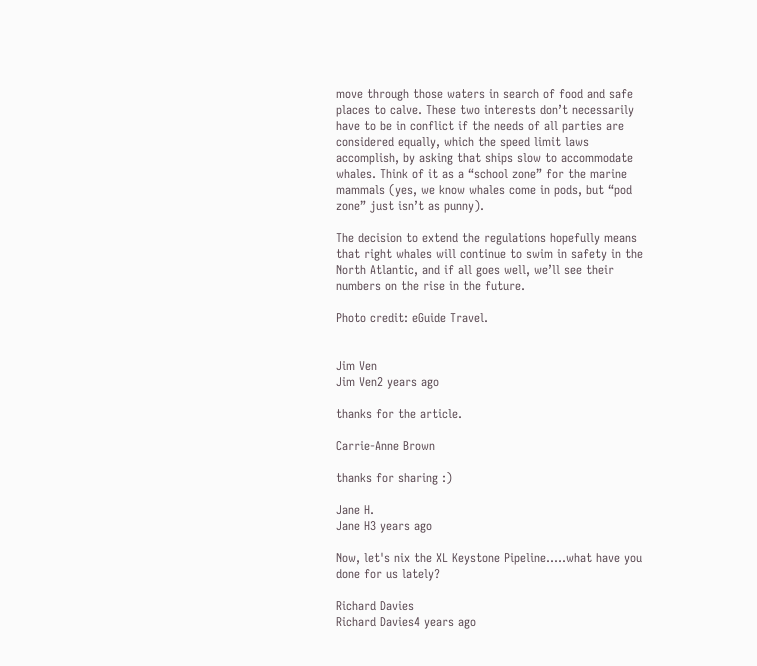move through those waters in search of food and safe places to calve. These two interests don’t necessarily have to be in conflict if the needs of all parties are considered equally, which the speed limit laws accomplish, by asking that ships slow to accommodate whales. Think of it as a “school zone” for the marine mammals (yes, we know whales come in pods, but “pod zone” just isn’t as punny).

The decision to extend the regulations hopefully means that right whales will continue to swim in safety in the North Atlantic, and if all goes well, we’ll see their numbers on the rise in the future.

Photo credit: eGuide Travel.


Jim Ven
Jim Ven2 years ago

thanks for the article.

Carrie-Anne Brown

thanks for sharing :)

Jane H.
Jane H3 years ago

Now, let's nix the XL Keystone Pipeline.....what have you done for us lately?

Richard Davies
Richard Davies4 years ago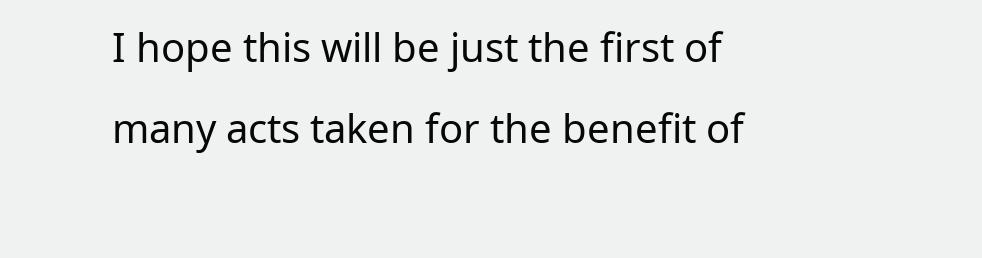I hope this will be just the first of many acts taken for the benefit of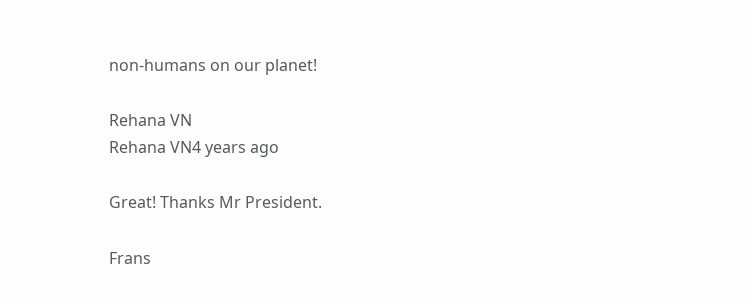non-humans on our planet!

Rehana VN
Rehana VN4 years ago

Great! Thanks Mr President.

Frans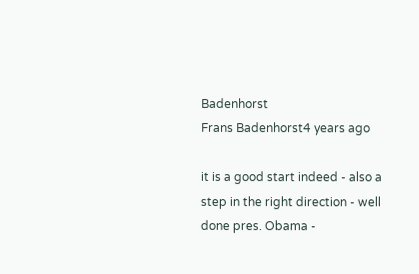Badenhorst
Frans Badenhorst4 years ago

it is a good start indeed - also a step in the right direction - well done pres. Obama -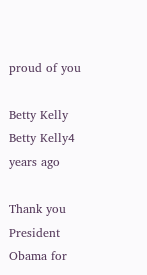proud of you

Betty Kelly
Betty Kelly4 years ago

Thank you President Obama for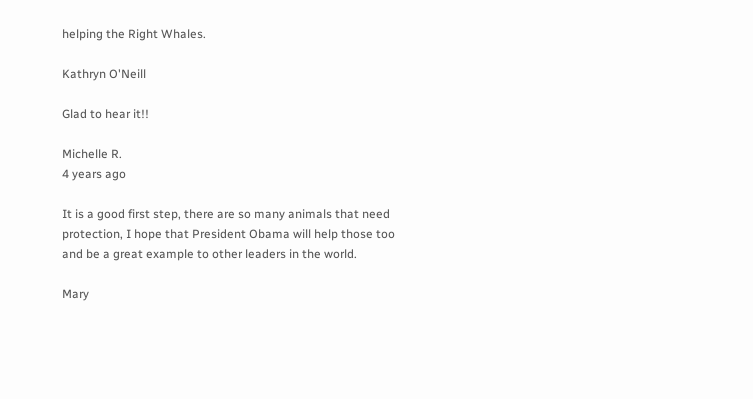helping the Right Whales.

Kathryn O'Neill

Glad to hear it!!

Michelle R.
4 years ago

It is a good first step, there are so many animals that need protection, I hope that President Obama will help those too and be a great example to other leaders in the world.

Mary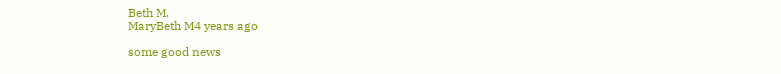Beth M.
MaryBeth M4 years ago

some good news